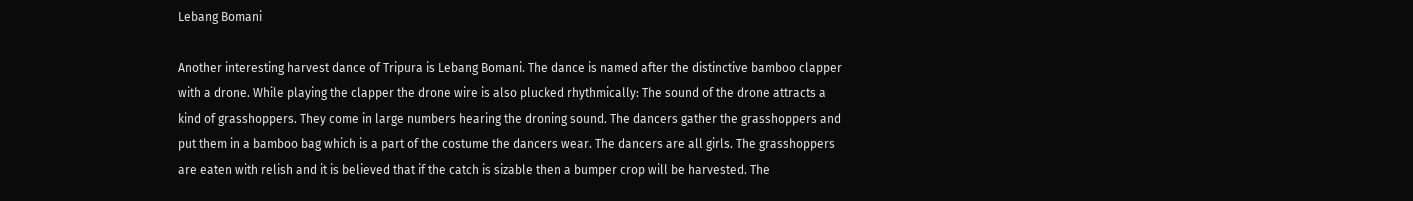Lebang Bomani

Another interesting harvest dance of Tripura is Lebang Bomani. The dance is named after the distinctive bamboo clapper with a drone. While playing the clapper the drone wire is also plucked rhythmically: The sound of the drone attracts a kind of grasshoppers. They come in large numbers hearing the droning sound. The dancers gather the grasshoppers and put them in a bamboo bag which is a part of the costume the dancers wear. The dancers are all girls. The grasshoppers are eaten with relish and it is believed that if the catch is sizable then a bumper crop will be harvested. The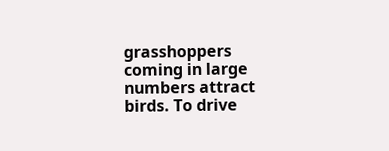grasshoppers coming in large numbers attract birds. To drive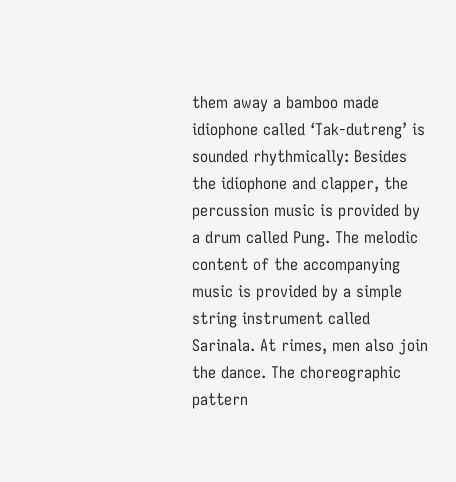them away a bamboo made idiophone called ‘Tak-dutreng’ is sounded rhythmically: Besides the idiophone and clapper, the percussion music is provided by a drum called Pung. The melodic content of the accompanying music is provided by a simple string instrument called Sarinala. At rimes, men also join the dance. The choreographic pattern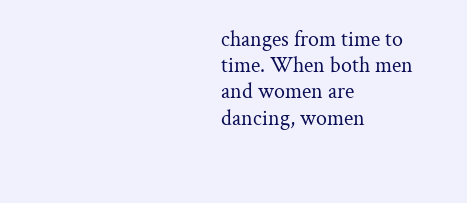changes from time to time. When both men and women are dancing, women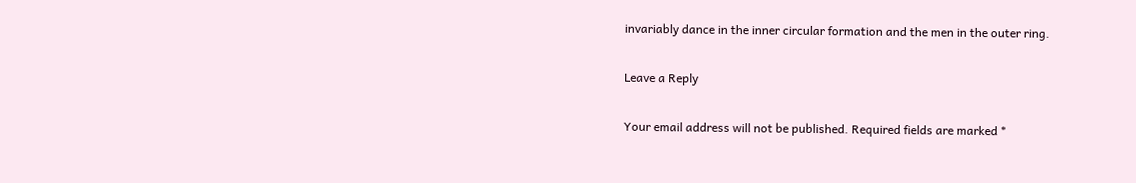invariably dance in the inner circular formation and the men in the outer ring.

Leave a Reply

Your email address will not be published. Required fields are marked *